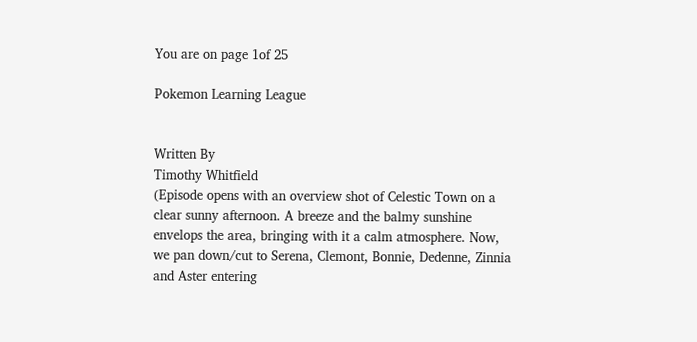You are on page 1of 25

Pokemon Learning League


Written By
Timothy Whitfield
(Episode opens with an overview shot of Celestic Town on a
clear sunny afternoon. A breeze and the balmy sunshine
envelops the area, bringing with it a calm atmosphere. Now,
we pan down/cut to Serena, Clemont, Bonnie, Dedenne, Zinnia
and Aster entering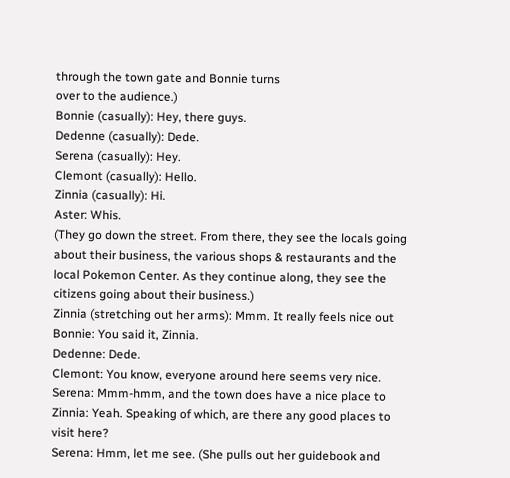through the town gate and Bonnie turns
over to the audience.)
Bonnie (casually): Hey, there guys.
Dedenne (casually): Dede.
Serena (casually): Hey.
Clemont (casually): Hello.
Zinnia (casually): Hi.
Aster: Whis.
(They go down the street. From there, they see the locals going
about their business, the various shops & restaurants and the
local Pokemon Center. As they continue along, they see the
citizens going about their business.)
Zinnia (stretching out her arms): Mmm. It really feels nice out
Bonnie: You said it, Zinnia.
Dedenne: Dede.
Clemont: You know, everyone around here seems very nice.
Serena: Mmm-hmm, and the town does have a nice place to
Zinnia: Yeah. Speaking of which, are there any good places to
visit here?
Serena: Hmm, let me see. (She pulls out her guidebook and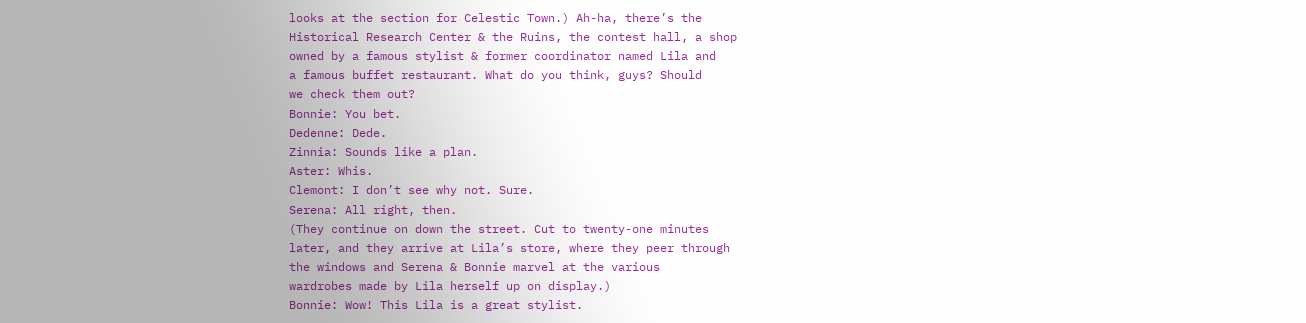looks at the section for Celestic Town.) Ah-ha, there’s the
Historical Research Center & the Ruins, the contest hall, a shop
owned by a famous stylist & former coordinator named Lila and
a famous buffet restaurant. What do you think, guys? Should
we check them out?
Bonnie: You bet.
Dedenne: Dede.
Zinnia: Sounds like a plan.
Aster: Whis.
Clemont: I don’t see why not. Sure.
Serena: All right, then.
(They continue on down the street. Cut to twenty-one minutes
later, and they arrive at Lila’s store, where they peer through
the windows and Serena & Bonnie marvel at the various
wardrobes made by Lila herself up on display.)
Bonnie: Wow! This Lila is a great stylist.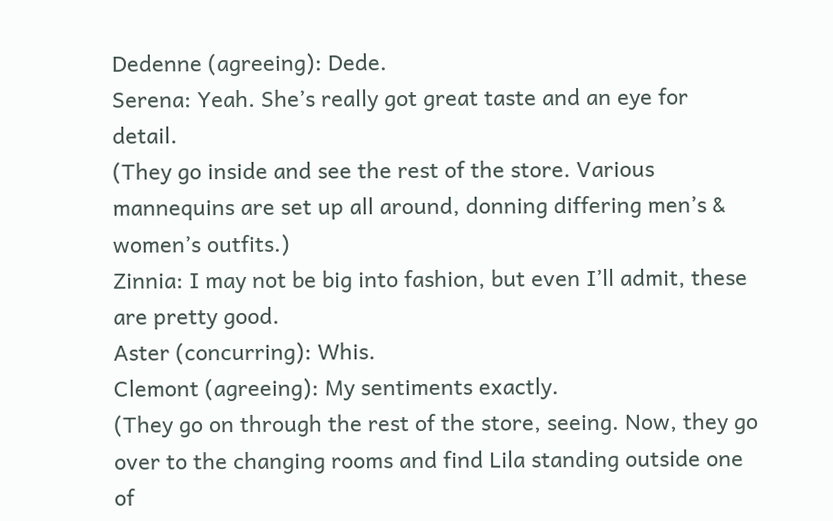Dedenne (agreeing): Dede.
Serena: Yeah. She’s really got great taste and an eye for detail.
(They go inside and see the rest of the store. Various
mannequins are set up all around, donning differing men’s &
women’s outfits.)
Zinnia: I may not be big into fashion, but even I’ll admit, these
are pretty good.
Aster (concurring): Whis.
Clemont (agreeing): My sentiments exactly.
(They go on through the rest of the store, seeing. Now, they go
over to the changing rooms and find Lila standing outside one
of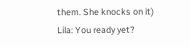them. She knocks on it)
Lila: You ready yet?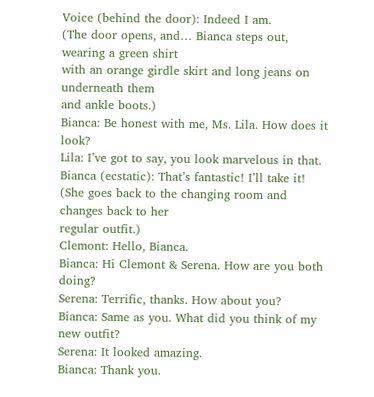Voice (behind the door): Indeed I am.
(The door opens, and… Bianca steps out, wearing a green shirt
with an orange girdle skirt and long jeans on underneath them
and ankle boots.)
Bianca: Be honest with me, Ms. Lila. How does it look?
Lila: I’ve got to say, you look marvelous in that.
Bianca (ecstatic): That’s fantastic! I’ll take it!
(She goes back to the changing room and changes back to her
regular outfit.)
Clemont: Hello, Bianca.
Bianca: Hi Clemont & Serena. How are you both doing?
Serena: Terrific, thanks. How about you?
Bianca: Same as you. What did you think of my new outfit?
Serena: It looked amazing.
Bianca: Thank you.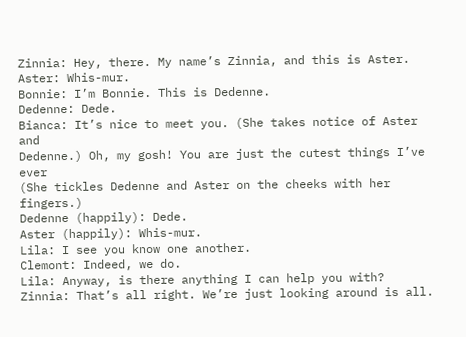Zinnia: Hey, there. My name’s Zinnia, and this is Aster.
Aster: Whis-mur.
Bonnie: I’m Bonnie. This is Dedenne.
Dedenne: Dede.
Bianca: It’s nice to meet you. (She takes notice of Aster and
Dedenne.) Oh, my gosh! You are just the cutest things I’ve ever
(She tickles Dedenne and Aster on the cheeks with her fingers.)
Dedenne (happily): Dede.
Aster (happily): Whis-mur.
Lila: I see you know one another.
Clemont: Indeed, we do.
Lila: Anyway, is there anything I can help you with?
Zinnia: That’s all right. We’re just looking around is all.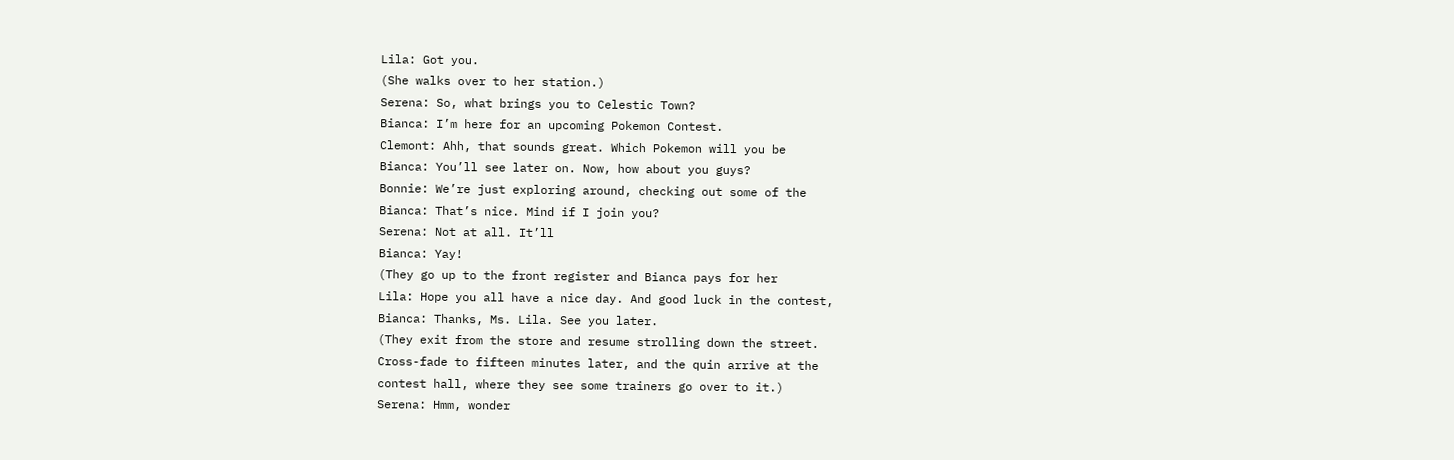Lila: Got you.
(She walks over to her station.)
Serena: So, what brings you to Celestic Town?
Bianca: I’m here for an upcoming Pokemon Contest.
Clemont: Ahh, that sounds great. Which Pokemon will you be
Bianca: You’ll see later on. Now, how about you guys?
Bonnie: We’re just exploring around, checking out some of the
Bianca: That’s nice. Mind if I join you?
Serena: Not at all. It’ll
Bianca: Yay!
(They go up to the front register and Bianca pays for her
Lila: Hope you all have a nice day. And good luck in the contest,
Bianca: Thanks, Ms. Lila. See you later.
(They exit from the store and resume strolling down the street.
Cross-fade to fifteen minutes later, and the quin arrive at the
contest hall, where they see some trainers go over to it.)
Serena: Hmm, wonder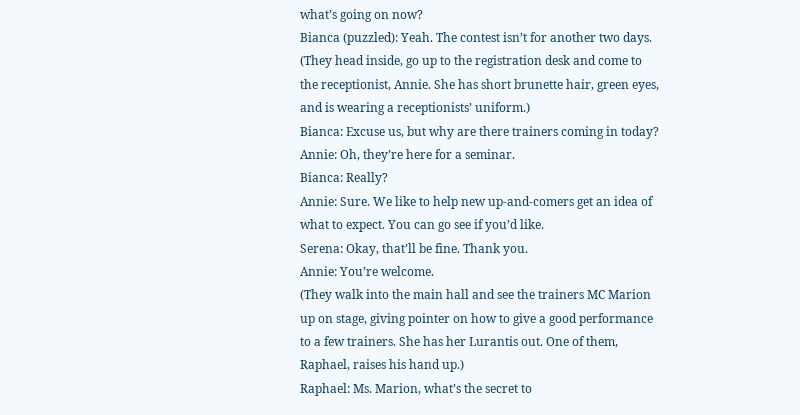what’s going on now?
Bianca (puzzled): Yeah. The contest isn’t for another two days.
(They head inside, go up to the registration desk and come to
the receptionist, Annie. She has short brunette hair, green eyes,
and is wearing a receptionists’ uniform.)
Bianca: Excuse us, but why are there trainers coming in today?
Annie: Oh, they’re here for a seminar.
Bianca: Really?
Annie: Sure. We like to help new up-and-comers get an idea of
what to expect. You can go see if you’d like.
Serena: Okay, that’ll be fine. Thank you.
Annie: You’re welcome.
(They walk into the main hall and see the trainers MC Marion
up on stage, giving pointer on how to give a good performance
to a few trainers. She has her Lurantis out. One of them,
Raphael, raises his hand up.)
Raphael: Ms. Marion, what’s the secret to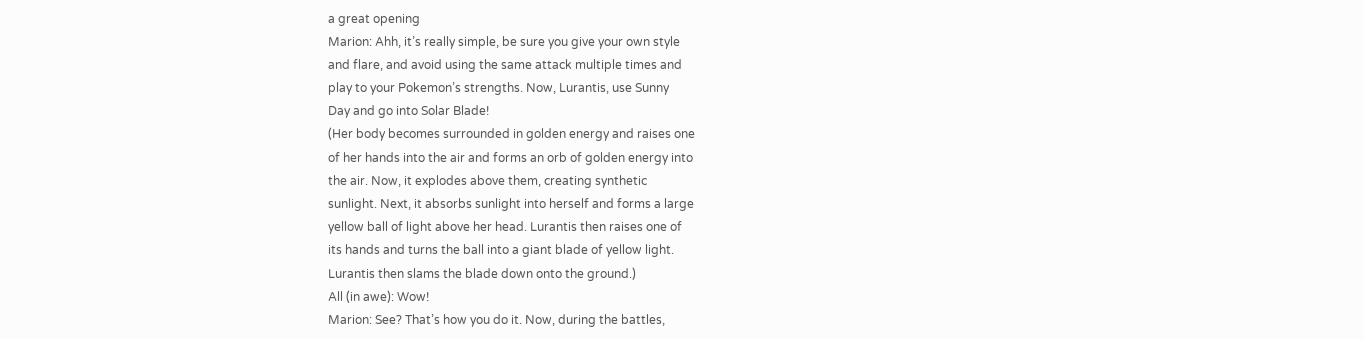a great opening
Marion: Ahh, it’s really simple, be sure you give your own style
and flare, and avoid using the same attack multiple times and
play to your Pokemon’s strengths. Now, Lurantis, use Sunny
Day and go into Solar Blade!
(Her body becomes surrounded in golden energy and raises one
of her hands into the air and forms an orb of golden energy into
the air. Now, it explodes above them, creating synthetic
sunlight. Next, it absorbs sunlight into herself and forms a large
yellow ball of light above her head. Lurantis then raises one of
its hands and turns the ball into a giant blade of yellow light.
Lurantis then slams the blade down onto the ground.)
All (in awe): Wow!
Marion: See? That’s how you do it. Now, during the battles,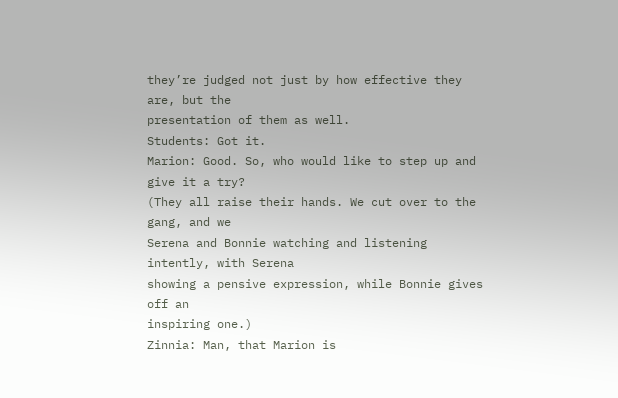they’re judged not just by how effective they are, but the
presentation of them as well.
Students: Got it.
Marion: Good. So, who would like to step up and give it a try?
(They all raise their hands. We cut over to the gang, and we
Serena and Bonnie watching and listening intently, with Serena
showing a pensive expression, while Bonnie gives off an
inspiring one.)
Zinnia: Man, that Marion is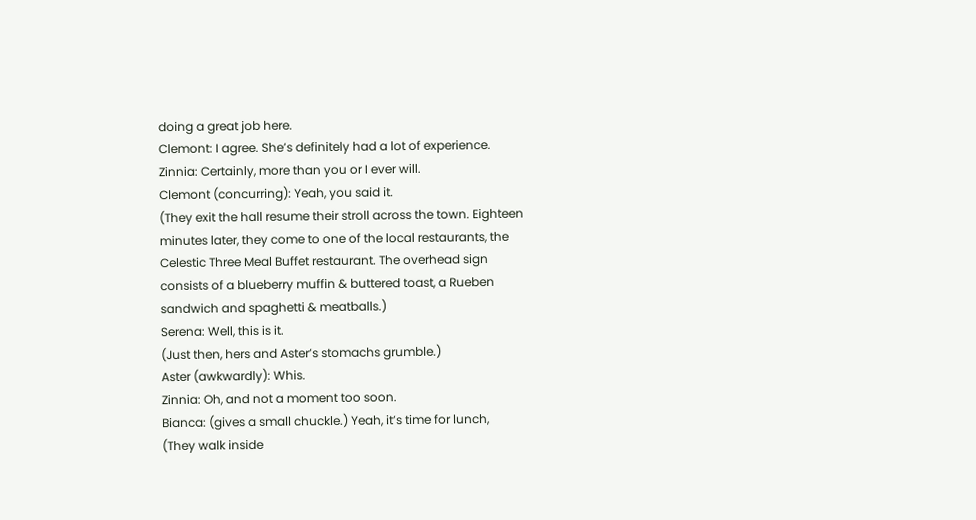doing a great job here.
Clemont: I agree. She’s definitely had a lot of experience.
Zinnia: Certainly, more than you or I ever will.
Clemont (concurring): Yeah, you said it.
(They exit the hall resume their stroll across the town. Eighteen
minutes later, they come to one of the local restaurants, the
Celestic Three Meal Buffet restaurant. The overhead sign
consists of a blueberry muffin & buttered toast, a Rueben
sandwich and spaghetti & meatballs.)
Serena: Well, this is it.
(Just then, hers and Aster’s stomachs grumble.)
Aster (awkwardly): Whis.
Zinnia: Oh, and not a moment too soon.
Bianca: (gives a small chuckle.) Yeah, it’s time for lunch,
(They walk inside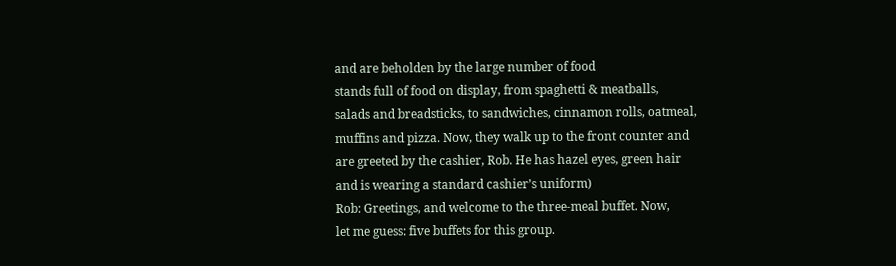and are beholden by the large number of food
stands full of food on display, from spaghetti & meatballs,
salads and breadsticks, to sandwiches, cinnamon rolls, oatmeal,
muffins and pizza. Now, they walk up to the front counter and
are greeted by the cashier, Rob. He has hazel eyes, green hair
and is wearing a standard cashier’s uniform)
Rob: Greetings, and welcome to the three-meal buffet. Now,
let me guess: five buffets for this group.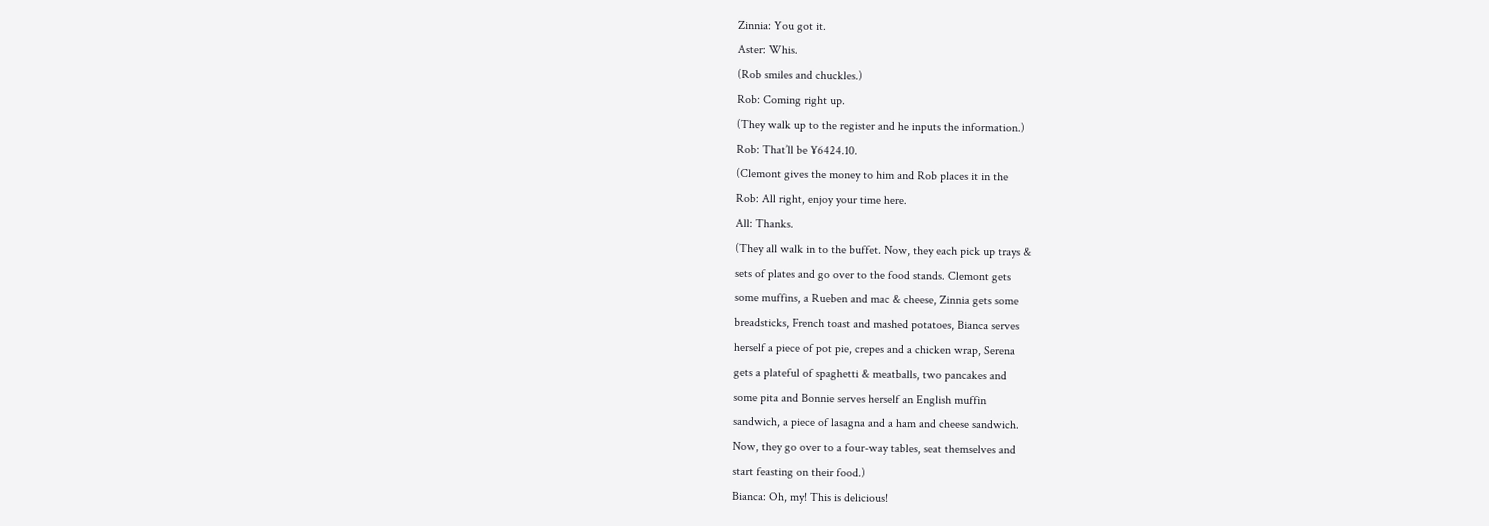Zinnia: You got it.
Aster: Whis.
(Rob smiles and chuckles.)
Rob: Coming right up.
(They walk up to the register and he inputs the information.)
Rob: That’ll be ¥6424.10.
(Clemont gives the money to him and Rob places it in the
Rob: All right, enjoy your time here.
All: Thanks.
(They all walk in to the buffet. Now, they each pick up trays &
sets of plates and go over to the food stands. Clemont gets
some muffins, a Rueben and mac & cheese, Zinnia gets some
breadsticks, French toast and mashed potatoes, Bianca serves
herself a piece of pot pie, crepes and a chicken wrap, Serena
gets a plateful of spaghetti & meatballs, two pancakes and
some pita and Bonnie serves herself an English muffin
sandwich, a piece of lasagna and a ham and cheese sandwich.
Now, they go over to a four-way tables, seat themselves and
start feasting on their food.)
Bianca: Oh, my! This is delicious!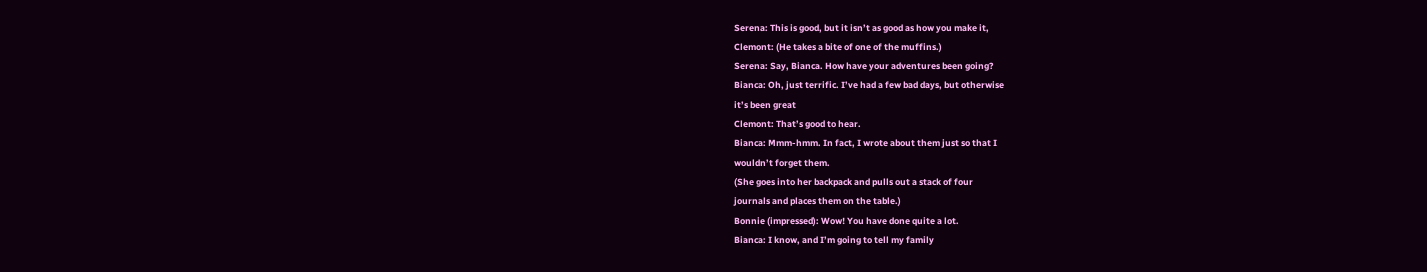Serena: This is good, but it isn’t as good as how you make it,
Clemont: (He takes a bite of one of the muffins.)
Serena: Say, Bianca. How have your adventures been going?
Bianca: Oh, just terrific. I’ve had a few bad days, but otherwise
it’s been great
Clemont: That’s good to hear.
Bianca: Mmm-hmm. In fact, I wrote about them just so that I
wouldn’t forget them.
(She goes into her backpack and pulls out a stack of four
journals and places them on the table.)
Bonnie (impressed): Wow! You have done quite a lot.
Bianca: I know, and I’m going to tell my family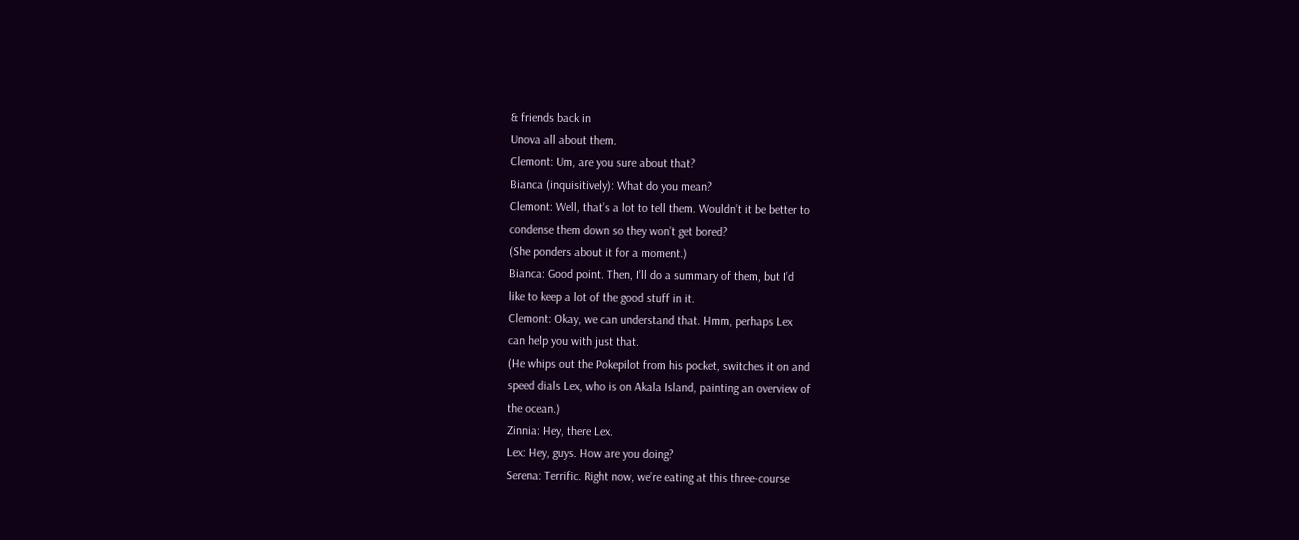& friends back in
Unova all about them.
Clemont: Um, are you sure about that?
Bianca (inquisitively): What do you mean?
Clemont: Well, that’s a lot to tell them. Wouldn’t it be better to
condense them down so they won’t get bored?
(She ponders about it for a moment.)
Bianca: Good point. Then, I’ll do a summary of them, but I’d
like to keep a lot of the good stuff in it.
Clemont: Okay, we can understand that. Hmm, perhaps Lex
can help you with just that.
(He whips out the Pokepilot from his pocket, switches it on and
speed dials Lex, who is on Akala Island, painting an overview of
the ocean.)
Zinnia: Hey, there Lex.
Lex: Hey, guys. How are you doing?
Serena: Terrific. Right now, we’re eating at this three-course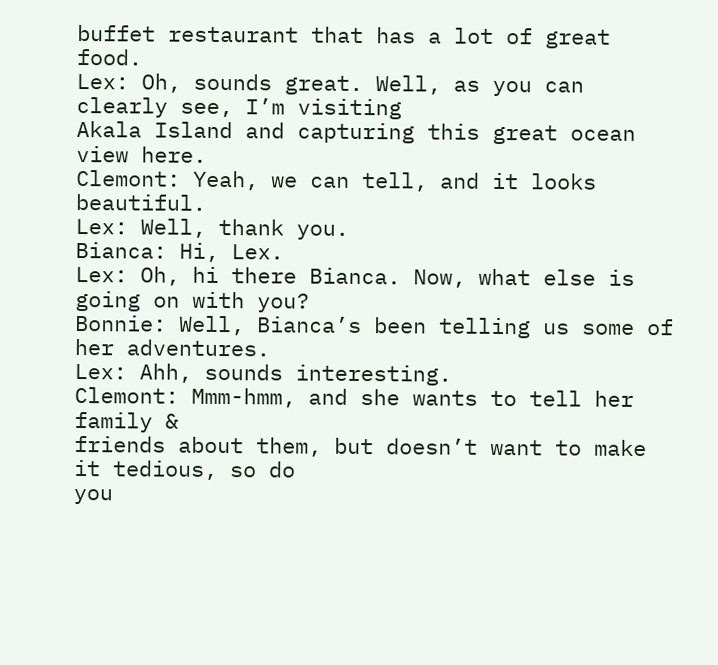buffet restaurant that has a lot of great food.
Lex: Oh, sounds great. Well, as you can clearly see, I’m visiting
Akala Island and capturing this great ocean view here.
Clemont: Yeah, we can tell, and it looks beautiful.
Lex: Well, thank you.
Bianca: Hi, Lex.
Lex: Oh, hi there Bianca. Now, what else is going on with you?
Bonnie: Well, Bianca’s been telling us some of her adventures.
Lex: Ahh, sounds interesting.
Clemont: Mmm-hmm, and she wants to tell her family &
friends about them, but doesn’t want to make it tedious, so do
you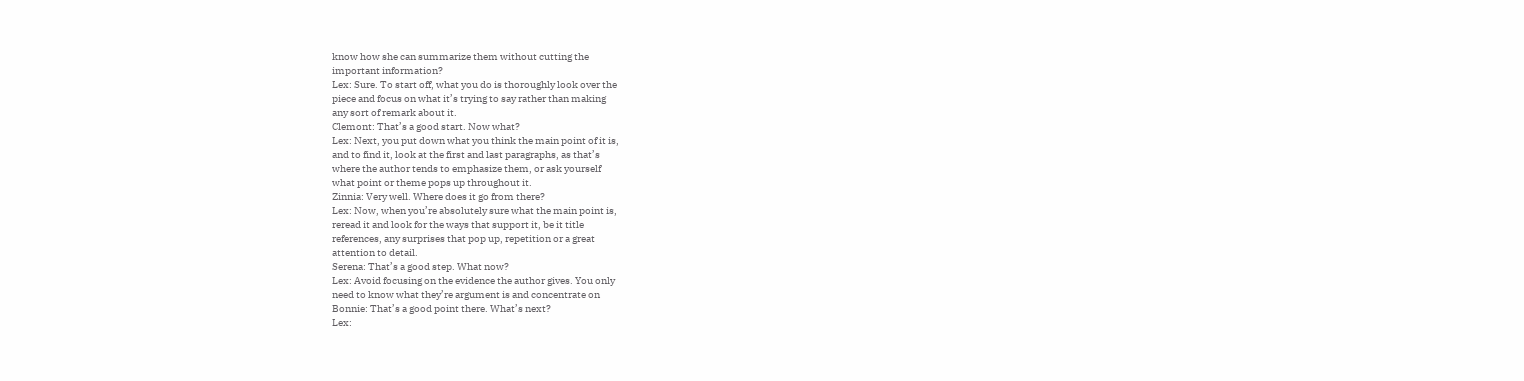know how she can summarize them without cutting the
important information?
Lex: Sure. To start off, what you do is thoroughly look over the
piece and focus on what it’s trying to say rather than making
any sort of remark about it.
Clemont: That’s a good start. Now what?
Lex: Next, you put down what you think the main point of it is,
and to find it, look at the first and last paragraphs, as that’s
where the author tends to emphasize them, or ask yourself
what point or theme pops up throughout it.
Zinnia: Very well. Where does it go from there?
Lex: Now, when you’re absolutely sure what the main point is,
reread it and look for the ways that support it, be it title
references, any surprises that pop up, repetition or a great
attention to detail.
Serena: That’s a good step. What now?
Lex: Avoid focusing on the evidence the author gives. You only
need to know what they’re argument is and concentrate on
Bonnie: That’s a good point there. What’s next?
Lex: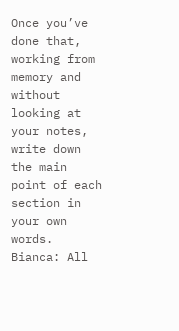Once you’ve done that, working from memory and without
looking at your notes, write down the main point of each
section in your own words.
Bianca: All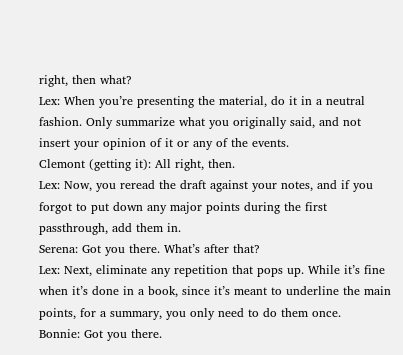right, then what?
Lex: When you’re presenting the material, do it in a neutral
fashion. Only summarize what you originally said, and not
insert your opinion of it or any of the events.
Clemont (getting it): All right, then.
Lex: Now, you reread the draft against your notes, and if you
forgot to put down any major points during the first
passthrough, add them in.
Serena: Got you there. What’s after that?
Lex: Next, eliminate any repetition that pops up. While it’s fine
when it’s done in a book, since it’s meant to underline the main
points, for a summary, you only need to do them once.
Bonnie: Got you there.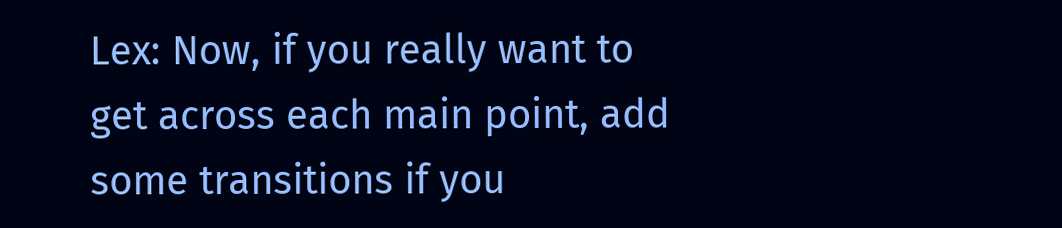Lex: Now, if you really want to get across each main point, add
some transitions if you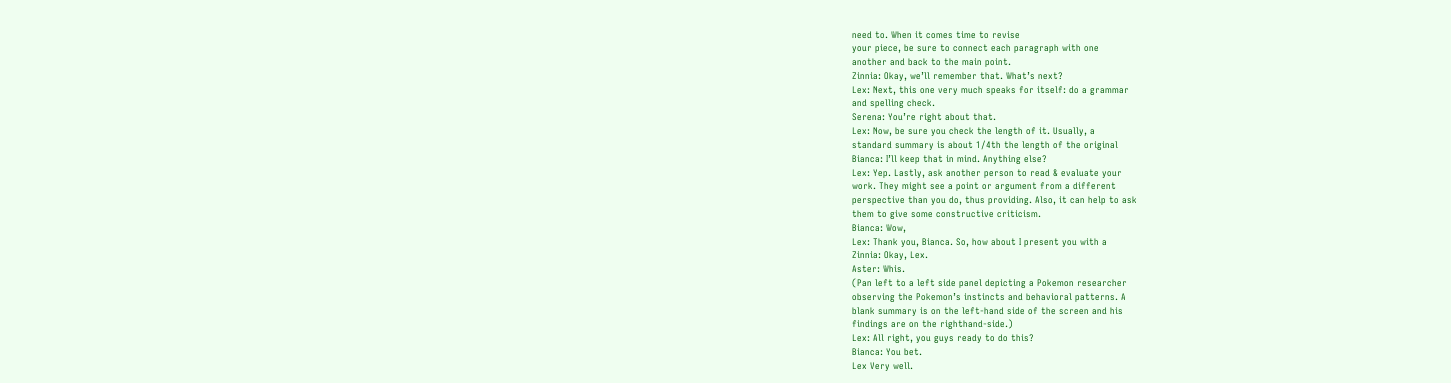need to. When it comes time to revise
your piece, be sure to connect each paragraph with one
another and back to the main point.
Zinnia: Okay, we’ll remember that. What’s next?
Lex: Next, this one very much speaks for itself: do a grammar
and spelling check.
Serena: You’re right about that.
Lex: Now, be sure you check the length of it. Usually, a
standard summary is about 1/4th the length of the original
Bianca: I’ll keep that in mind. Anything else?
Lex: Yep. Lastly, ask another person to read & evaluate your
work. They might see a point or argument from a different
perspective than you do, thus providing. Also, it can help to ask
them to give some constructive criticism.
Bianca: Wow,
Lex: Thank you, Bianca. So, how about I present you with a
Zinnia: Okay, Lex.
Aster: Whis.
(Pan left to a left side panel depicting a Pokemon researcher
observing the Pokemon’s instincts and behavioral patterns. A
blank summary is on the left-hand side of the screen and his
findings are on the righthand-side.)
Lex: All right, you guys ready to do this?
Bianca: You bet.
Lex Very well.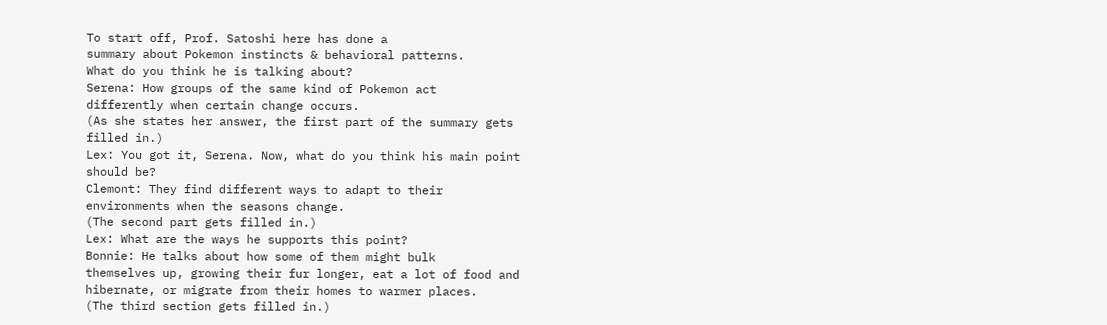To start off, Prof. Satoshi here has done a
summary about Pokemon instincts & behavioral patterns.
What do you think he is talking about?
Serena: How groups of the same kind of Pokemon act
differently when certain change occurs.
(As she states her answer, the first part of the summary gets
filled in.)
Lex: You got it, Serena. Now, what do you think his main point
should be?
Clemont: They find different ways to adapt to their
environments when the seasons change.
(The second part gets filled in.)
Lex: What are the ways he supports this point?
Bonnie: He talks about how some of them might bulk
themselves up, growing their fur longer, eat a lot of food and
hibernate, or migrate from their homes to warmer places.
(The third section gets filled in.)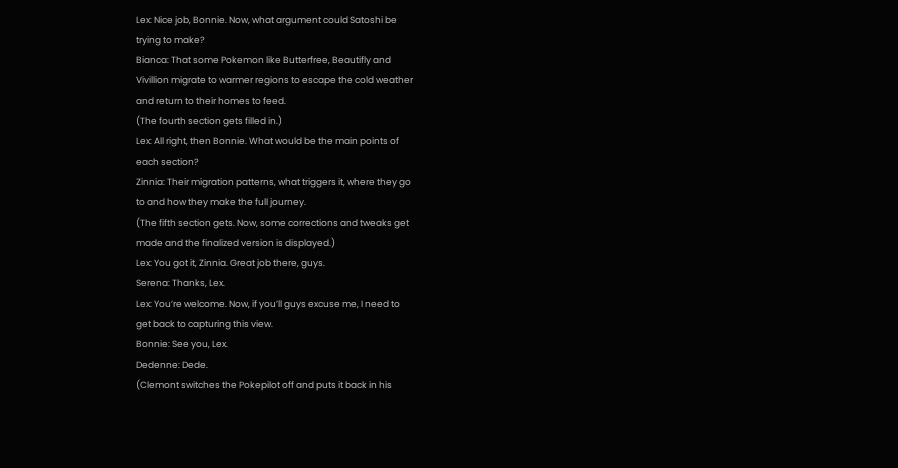Lex: Nice job, Bonnie. Now, what argument could Satoshi be
trying to make?
Bianca: That some Pokemon like Butterfree, Beautifly and
Vivillion migrate to warmer regions to escape the cold weather
and return to their homes to feed.
(The fourth section gets filled in.)
Lex: All right, then Bonnie. What would be the main points of
each section?
Zinnia: Their migration patterns, what triggers it, where they go
to and how they make the full journey.
(The fifth section gets. Now, some corrections and tweaks get
made and the finalized version is displayed.)
Lex: You got it, Zinnia. Great job there, guys.
Serena: Thanks, Lex.
Lex: You’re welcome. Now, if you’ll guys excuse me, I need to
get back to capturing this view.
Bonnie: See you, Lex.
Dedenne: Dede.
(Clemont switches the Pokepilot off and puts it back in his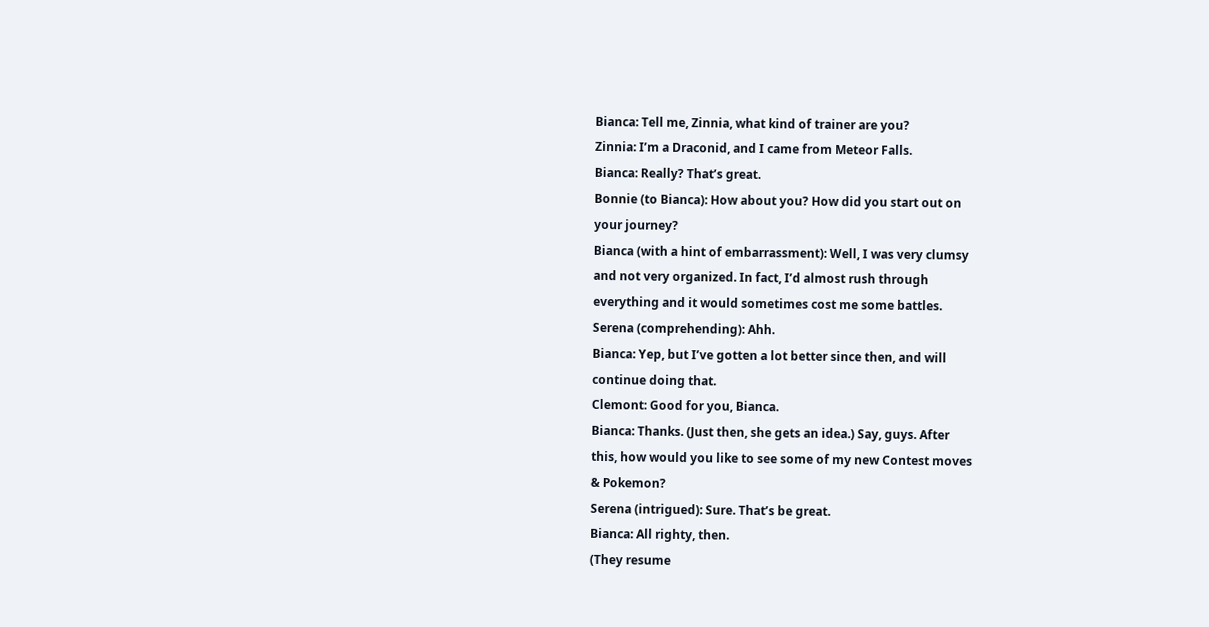Bianca: Tell me, Zinnia, what kind of trainer are you?
Zinnia: I’m a Draconid, and I came from Meteor Falls.
Bianca: Really? That’s great.
Bonnie (to Bianca): How about you? How did you start out on
your journey?
Bianca (with a hint of embarrassment): Well, I was very clumsy
and not very organized. In fact, I’d almost rush through
everything and it would sometimes cost me some battles.
Serena (comprehending): Ahh.
Bianca: Yep, but I’ve gotten a lot better since then, and will
continue doing that.
Clemont: Good for you, Bianca.
Bianca: Thanks. (Just then, she gets an idea.) Say, guys. After
this, how would you like to see some of my new Contest moves
& Pokemon?
Serena (intrigued): Sure. That’s be great.
Bianca: All righty, then.
(They resume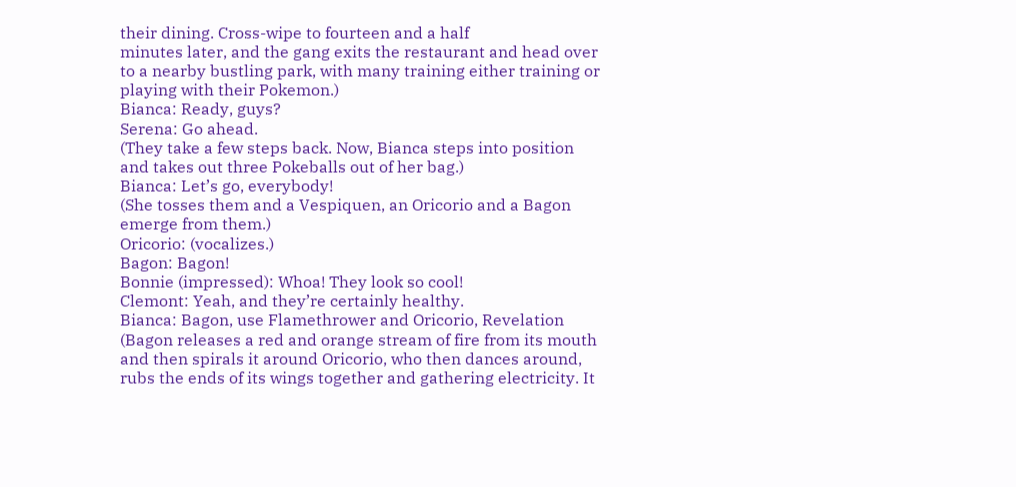their dining. Cross-wipe to fourteen and a half
minutes later, and the gang exits the restaurant and head over
to a nearby bustling park, with many training either training or
playing with their Pokemon.)
Bianca: Ready, guys?
Serena: Go ahead.
(They take a few steps back. Now, Bianca steps into position
and takes out three Pokeballs out of her bag.)
Bianca: Let’s go, everybody!
(She tosses them and a Vespiquen, an Oricorio and a Bagon
emerge from them.)
Oricorio: (vocalizes.)
Bagon: Bagon!
Bonnie (impressed): Whoa! They look so cool!
Clemont: Yeah, and they’re certainly healthy.
Bianca: Bagon, use Flamethrower and Oricorio, Revelation
(Bagon releases a red and orange stream of fire from its mouth
and then spirals it around Oricorio, who then dances around,
rubs the ends of its wings together and gathering electricity. It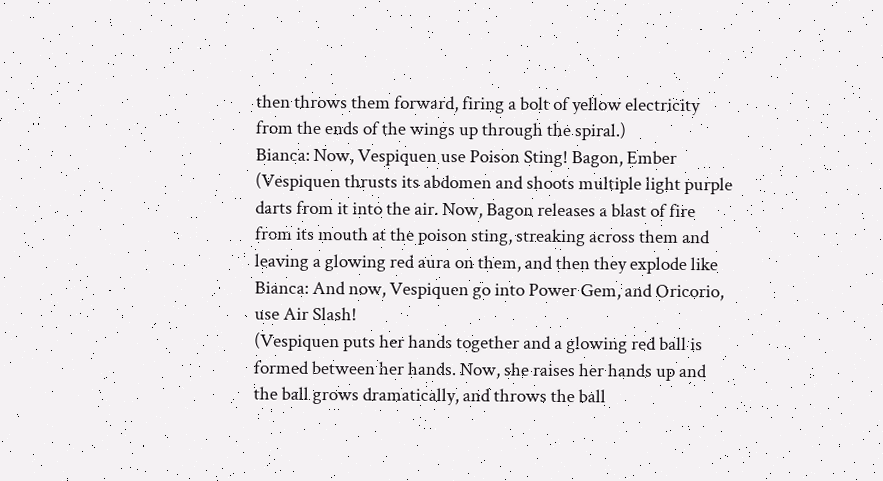then throws them forward, firing a bolt of yellow electricity
from the ends of the wings up through the spiral.)
Bianca: Now, Vespiquen use Poison Sting! Bagon, Ember
(Vespiquen thrusts its abdomen and shoots multiple light purple
darts from it into the air. Now, Bagon releases a blast of fire
from its mouth at the poison sting, streaking across them and
leaving a glowing red aura on them, and then they explode like
Bianca: And now, Vespiquen go into Power Gem, and Oricorio,
use Air Slash!
(Vespiquen puts her hands together and a glowing red ball is
formed between her hands. Now, she raises her hands up and
the ball grows dramatically, and throws the ball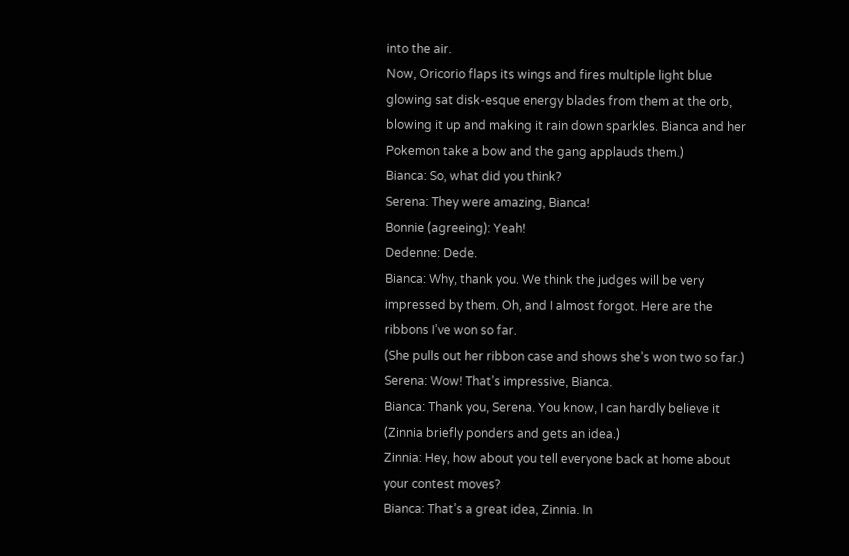into the air.
Now, Oricorio flaps its wings and fires multiple light blue
glowing sat disk-esque energy blades from them at the orb,
blowing it up and making it rain down sparkles. Bianca and her
Pokemon take a bow and the gang applauds them.)
Bianca: So, what did you think?
Serena: They were amazing, Bianca!
Bonnie (agreeing): Yeah!
Dedenne: Dede.
Bianca: Why, thank you. We think the judges will be very
impressed by them. Oh, and I almost forgot. Here are the
ribbons I’ve won so far.
(She pulls out her ribbon case and shows she’s won two so far.)
Serena: Wow! That’s impressive, Bianca.
Bianca: Thank you, Serena. You know, I can hardly believe it
(Zinnia briefly ponders and gets an idea.)
Zinnia: Hey, how about you tell everyone back at home about
your contest moves?
Bianca: That’s a great idea, Zinnia. In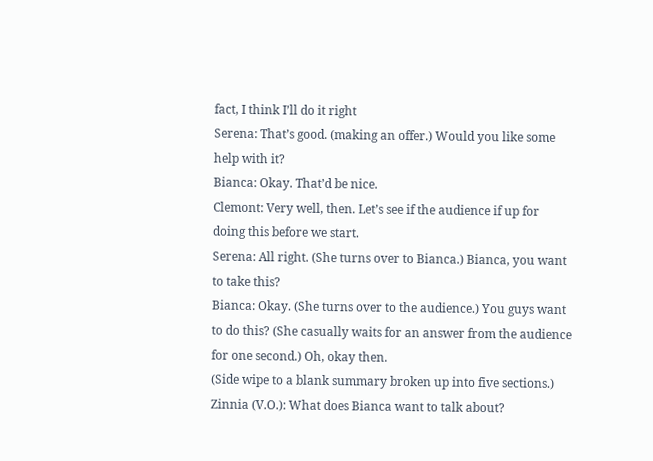fact, I think I’ll do it right
Serena: That’s good. (making an offer.) Would you like some
help with it?
Bianca: Okay. That’d be nice.
Clemont: Very well, then. Let’s see if the audience if up for
doing this before we start.
Serena: All right. (She turns over to Bianca.) Bianca, you want
to take this?
Bianca: Okay. (She turns over to the audience.) You guys want
to do this? (She casually waits for an answer from the audience
for one second.) Oh, okay then.
(Side wipe to a blank summary broken up into five sections.)
Zinnia (V.O.): What does Bianca want to talk about?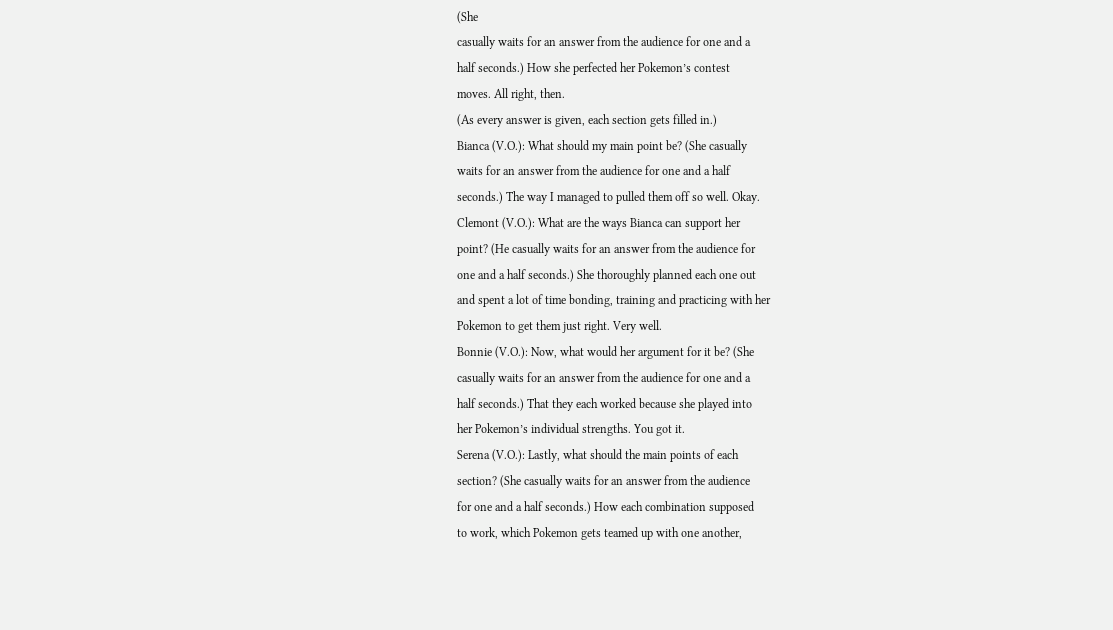(She
casually waits for an answer from the audience for one and a
half seconds.) How she perfected her Pokemon’s contest
moves. All right, then.
(As every answer is given, each section gets filled in.)
Bianca (V.O.): What should my main point be? (She casually
waits for an answer from the audience for one and a half
seconds.) The way I managed to pulled them off so well. Okay.
Clemont (V.O.): What are the ways Bianca can support her
point? (He casually waits for an answer from the audience for
one and a half seconds.) She thoroughly planned each one out
and spent a lot of time bonding, training and practicing with her
Pokemon to get them just right. Very well.
Bonnie (V.O.): Now, what would her argument for it be? (She
casually waits for an answer from the audience for one and a
half seconds.) That they each worked because she played into
her Pokemon’s individual strengths. You got it.
Serena (V.O.): Lastly, what should the main points of each
section? (She casually waits for an answer from the audience
for one and a half seconds.) How each combination supposed
to work, which Pokemon gets teamed up with one another,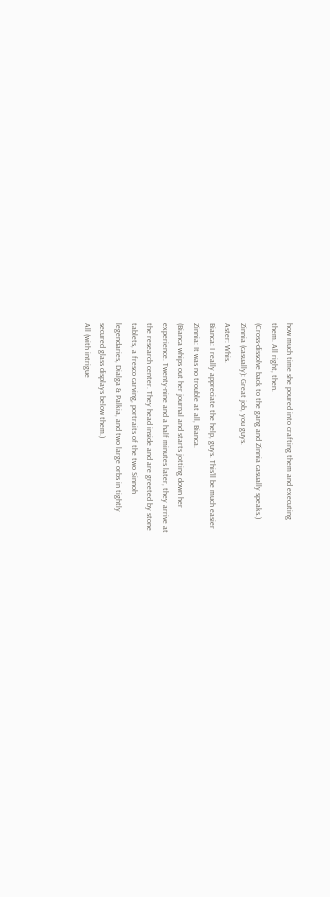how much time she poured into crafting them and executing
them. All right, then.
(Cross-dissolve back to the gang and Zinnia casually speaks.)
Zinnia (casually): Great job, you guys.
Aster: Whis.
Bianca: I really appreciate the help, guys. This’ll be much easier
Zinnia: It was no trouble at all, Bianca.
(Bianca whips out her journal and starts jotting down her
experience. Twenty-nine and a half minutes later, they arrive at
the research center. They head inside and are greeted by stone
tablets, a fresco carving, portraits of the two Sinnoh
legendaries, Dialga & Palkia, and two large orbs in tightly
secured glass displays below them.)
All (with intrigue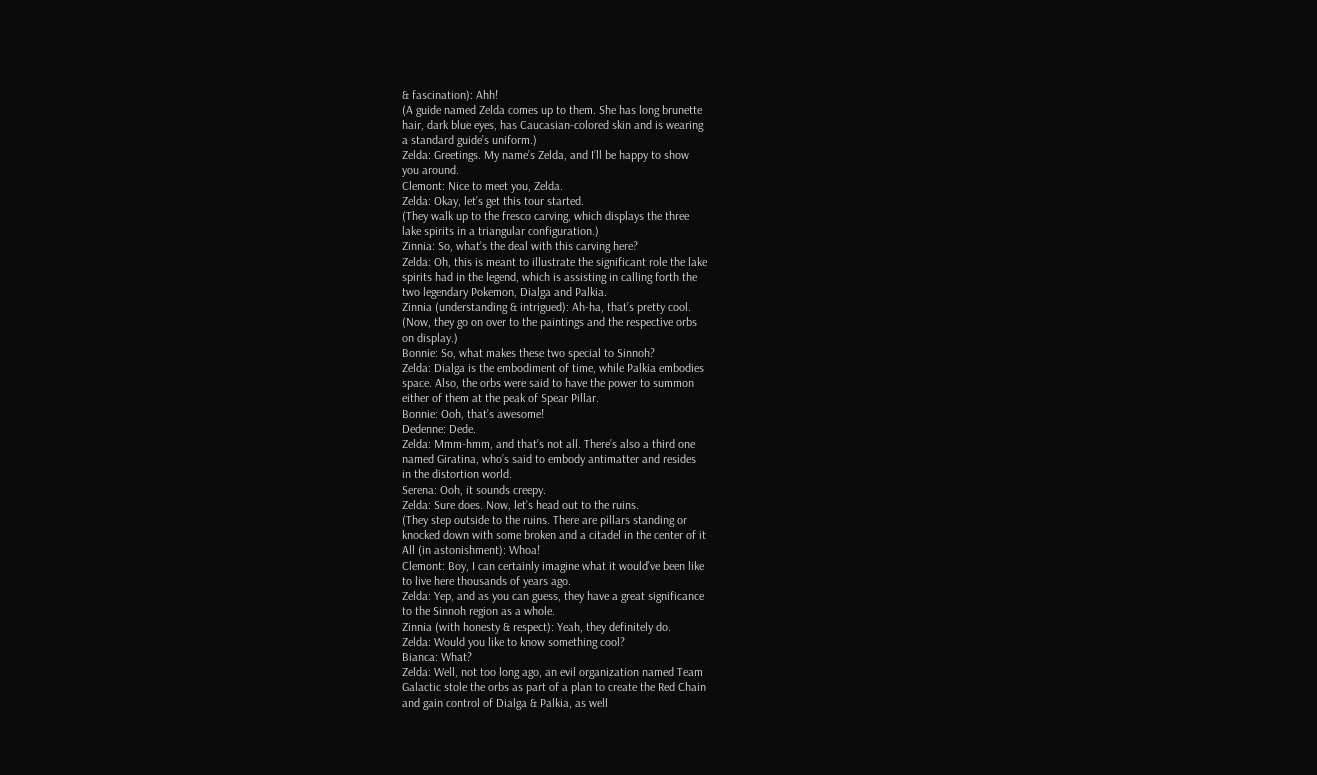& fascination): Ahh!
(A guide named Zelda comes up to them. She has long brunette
hair, dark blue eyes, has Caucasian-colored skin and is wearing
a standard guide’s uniform.)
Zelda: Greetings. My name’s Zelda, and I’ll be happy to show
you around.
Clemont: Nice to meet you, Zelda.
Zelda: Okay, let’s get this tour started.
(They walk up to the fresco carving, which displays the three
lake spirits in a triangular configuration.)
Zinnia: So, what’s the deal with this carving here?
Zelda: Oh, this is meant to illustrate the significant role the lake
spirits had in the legend, which is assisting in calling forth the
two legendary Pokemon, Dialga and Palkia.
Zinnia (understanding & intrigued): Ah-ha, that’s pretty cool.
(Now, they go on over to the paintings and the respective orbs
on display.)
Bonnie: So, what makes these two special to Sinnoh?
Zelda: Dialga is the embodiment of time, while Palkia embodies
space. Also, the orbs were said to have the power to summon
either of them at the peak of Spear Pillar.
Bonnie: Ooh, that’s awesome!
Dedenne: Dede.
Zelda: Mmm-hmm, and that’s not all. There’s also a third one
named Giratina, who’s said to embody antimatter and resides
in the distortion world.
Serena: Ooh, it sounds creepy.
Zelda: Sure does. Now, let’s head out to the ruins.
(They step outside to the ruins. There are pillars standing or
knocked down with some broken and a citadel in the center of it
All (in astonishment): Whoa!
Clemont: Boy, I can certainly imagine what it would’ve been like
to live here thousands of years ago.
Zelda: Yep, and as you can guess, they have a great significance
to the Sinnoh region as a whole.
Zinnia (with honesty & respect): Yeah, they definitely do.
Zelda: Would you like to know something cool?
Bianca: What?
Zelda: Well, not too long ago, an evil organization named Team
Galactic stole the orbs as part of a plan to create the Red Chain
and gain control of Dialga & Palkia, as well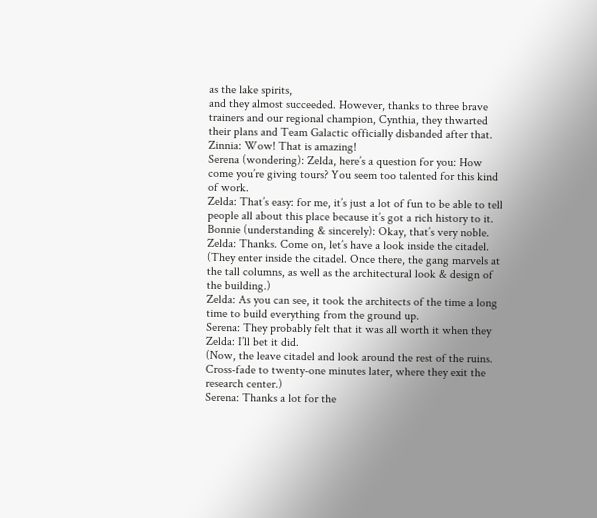as the lake spirits,
and they almost succeeded. However, thanks to three brave
trainers and our regional champion, Cynthia, they thwarted
their plans and Team Galactic officially disbanded after that.
Zinnia: Wow! That is amazing!
Serena (wondering): Zelda, here’s a question for you: How
come you’re giving tours? You seem too talented for this kind
of work.
Zelda: That’s easy: for me, it’s just a lot of fun to be able to tell
people all about this place because it’s got a rich history to it.
Bonnie (understanding & sincerely): Okay, that’s very noble.
Zelda: Thanks. Come on, let’s have a look inside the citadel.
(They enter inside the citadel. Once there, the gang marvels at
the tall columns, as well as the architectural look & design of
the building.)
Zelda: As you can see, it took the architects of the time a long
time to build everything from the ground up.
Serena: They probably felt that it was all worth it when they
Zelda: I’ll bet it did.
(Now, the leave citadel and look around the rest of the ruins.
Cross-fade to twenty-one minutes later, where they exit the
research center.)
Serena: Thanks a lot for the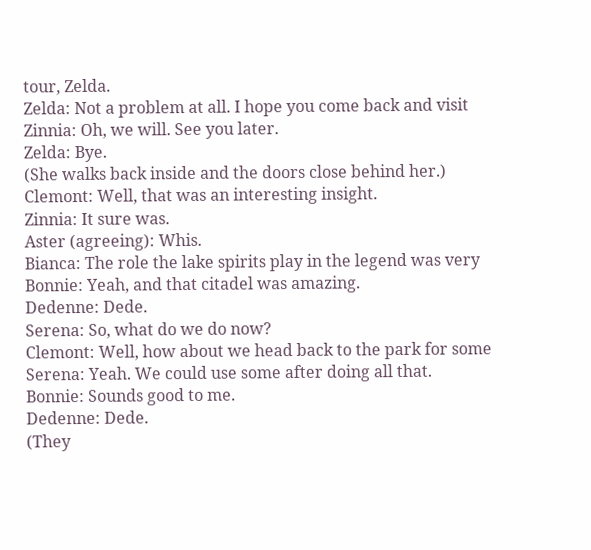tour, Zelda.
Zelda: Not a problem at all. I hope you come back and visit
Zinnia: Oh, we will. See you later.
Zelda: Bye.
(She walks back inside and the doors close behind her.)
Clemont: Well, that was an interesting insight.
Zinnia: It sure was.
Aster (agreeing): Whis.
Bianca: The role the lake spirits play in the legend was very
Bonnie: Yeah, and that citadel was amazing.
Dedenne: Dede.
Serena: So, what do we do now?
Clemont: Well, how about we head back to the park for some
Serena: Yeah. We could use some after doing all that.
Bonnie: Sounds good to me.
Dedenne: Dede.
(They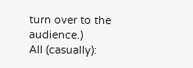turn over to the audience.)
All (casually):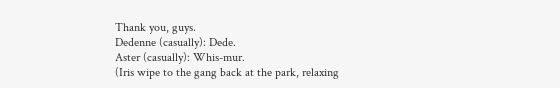Thank you, guys.
Dedenne (casually): Dede.
Aster (casually): Whis-mur.
(Iris wipe to the gang back at the park, relaxing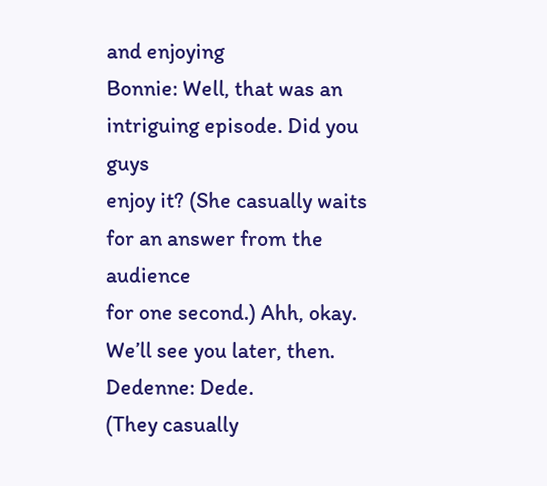and enjoying
Bonnie: Well, that was an intriguing episode. Did you guys
enjoy it? (She casually waits for an answer from the audience
for one second.) Ahh, okay. We’ll see you later, then.
Dedenne: Dede.
(They casually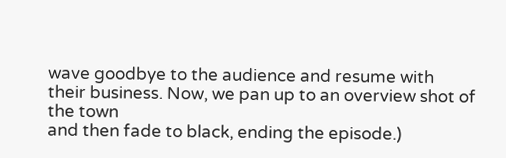wave goodbye to the audience and resume with
their business. Now, we pan up to an overview shot of the town
and then fade to black, ending the episode.)